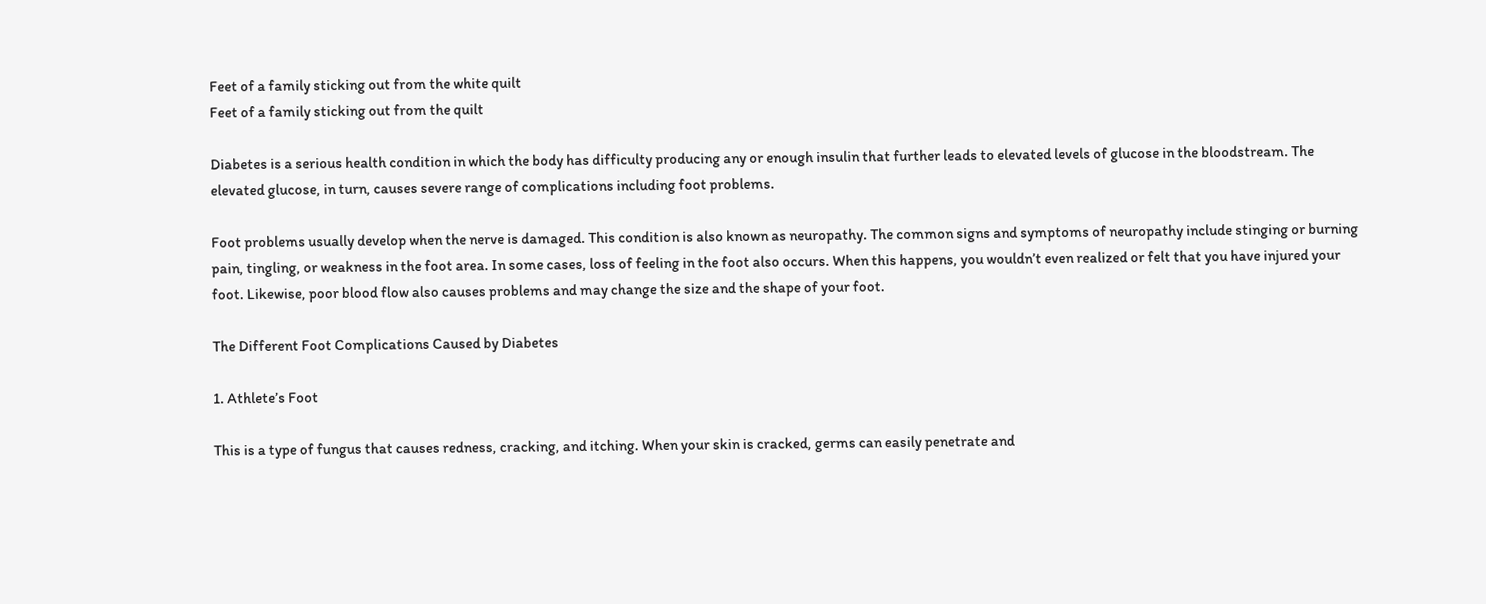Feet of a family sticking out from the white quilt
Feet of a family sticking out from the quilt

Diabetes is a serious health condition in which the body has difficulty producing any or enough insulin that further leads to elevated levels of glucose in the bloodstream. The elevated glucose, in turn, causes severe range of complications including foot problems.

Foot problems usually develop when the nerve is damaged. This condition is also known as neuropathy. The common signs and symptoms of neuropathy include stinging or burning pain, tingling, or weakness in the foot area. In some cases, loss of feeling in the foot also occurs. When this happens, you wouldn’t even realized or felt that you have injured your foot. Likewise, poor blood flow also causes problems and may change the size and the shape of your foot.

The Different Foot Complications Caused by Diabetes

1. Athlete’s Foot

This is a type of fungus that causes redness, cracking, and itching. When your skin is cracked, germs can easily penetrate and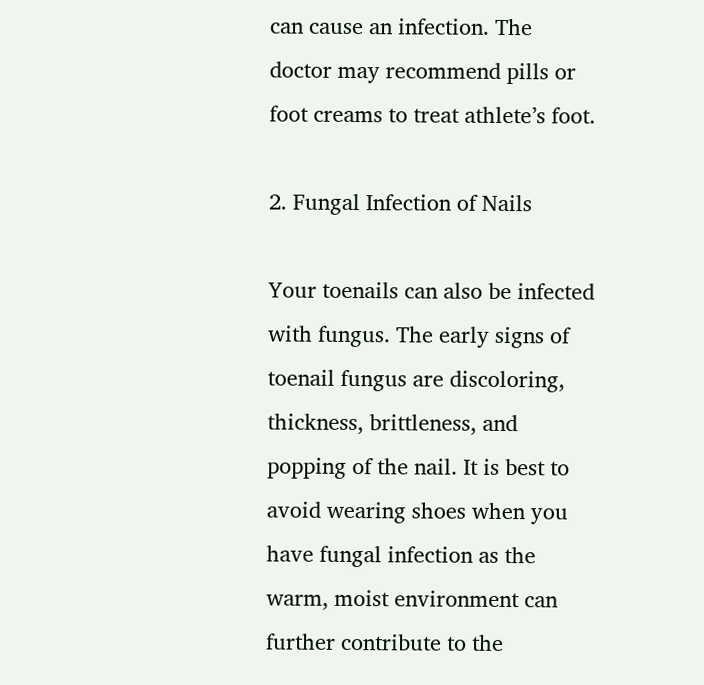can cause an infection. The doctor may recommend pills or foot creams to treat athlete’s foot.

2. Fungal Infection of Nails

Your toenails can also be infected with fungus. The early signs of toenail fungus are discoloring, thickness, brittleness, and popping of the nail. It is best to avoid wearing shoes when you have fungal infection as the warm, moist environment can further contribute to the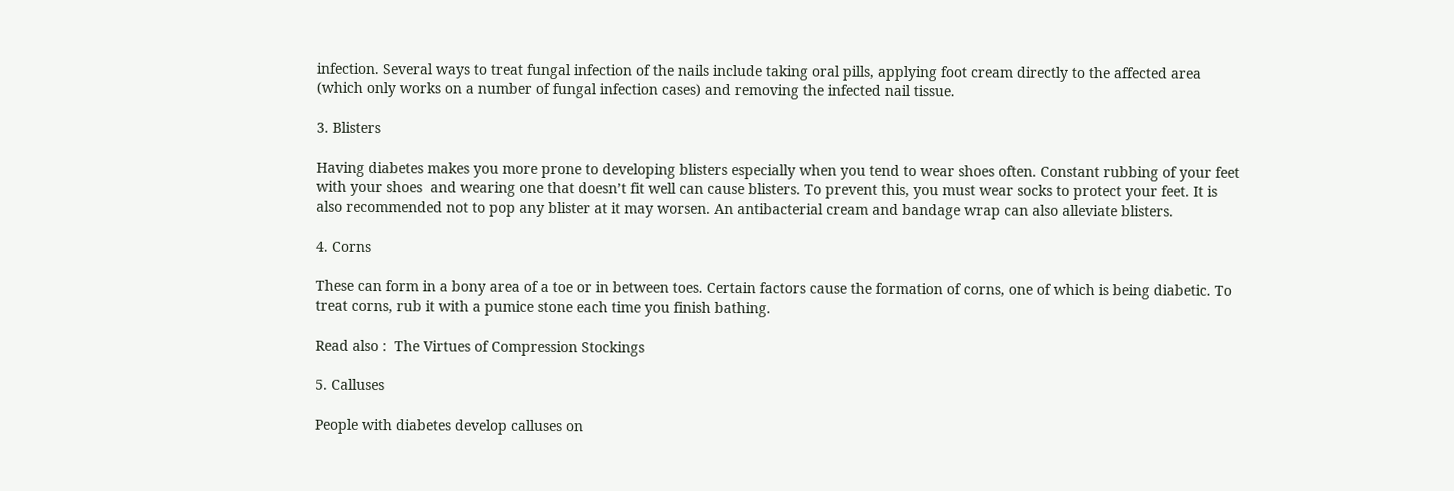infection. Several ways to treat fungal infection of the nails include taking oral pills, applying foot cream directly to the affected area (which only works on a number of fungal infection cases) and removing the infected nail tissue.

3. Blisters

Having diabetes makes you more prone to developing blisters especially when you tend to wear shoes often. Constant rubbing of your feet with your shoes  and wearing one that doesn’t fit well can cause blisters. To prevent this, you must wear socks to protect your feet. It is also recommended not to pop any blister at it may worsen. An antibacterial cream and bandage wrap can also alleviate blisters.

4. Corns

These can form in a bony area of a toe or in between toes. Certain factors cause the formation of corns, one of which is being diabetic. To treat corns, rub it with a pumice stone each time you finish bathing.

Read also :  The Virtues of Compression Stockings

5. Calluses

People with diabetes develop calluses on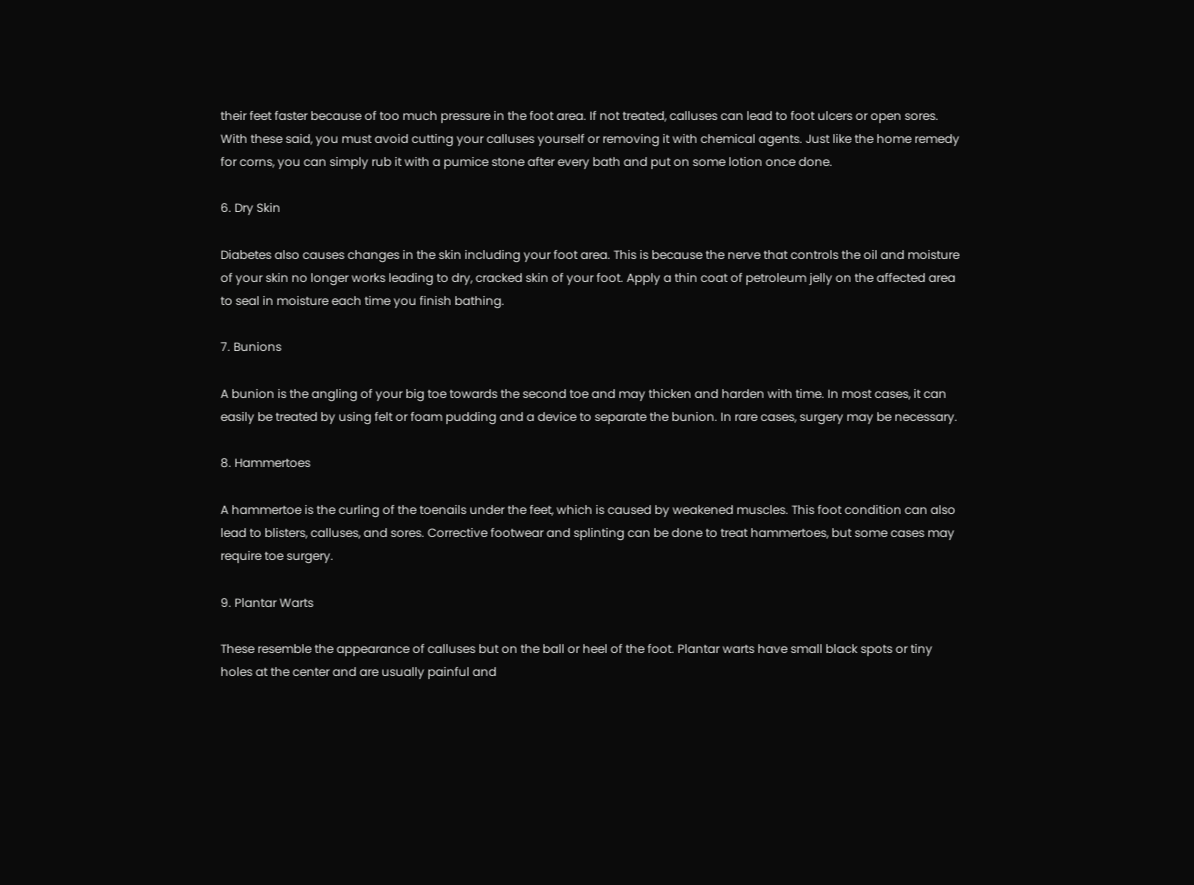their feet faster because of too much pressure in the foot area. If not treated, calluses can lead to foot ulcers or open sores. With these said, you must avoid cutting your calluses yourself or removing it with chemical agents. Just like the home remedy for corns, you can simply rub it with a pumice stone after every bath and put on some lotion once done.

6. Dry Skin

Diabetes also causes changes in the skin including your foot area. This is because the nerve that controls the oil and moisture of your skin no longer works leading to dry, cracked skin of your foot. Apply a thin coat of petroleum jelly on the affected area to seal in moisture each time you finish bathing.

7. Bunions

A bunion is the angling of your big toe towards the second toe and may thicken and harden with time. In most cases, it can easily be treated by using felt or foam pudding and a device to separate the bunion. In rare cases, surgery may be necessary.

8. Hammertoes

A hammertoe is the curling of the toenails under the feet, which is caused by weakened muscles. This foot condition can also lead to blisters, calluses, and sores. Corrective footwear and splinting can be done to treat hammertoes, but some cases may require toe surgery.

9. Plantar Warts

These resemble the appearance of calluses but on the ball or heel of the foot. Plantar warts have small black spots or tiny holes at the center and are usually painful and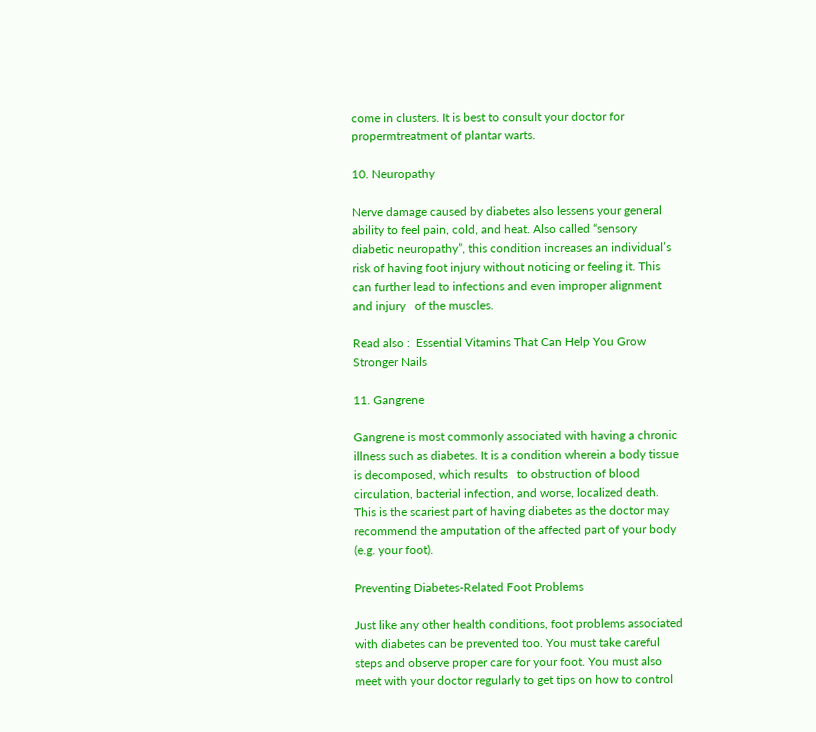come in clusters. It is best to consult your doctor for propermtreatment of plantar warts.

10. Neuropathy

Nerve damage caused by diabetes also lessens your general ability to feel pain, cold, and heat. Also called “sensory diabetic neuropathy”, this condition increases an individual’s risk of having foot injury without noticing or feeling it. This can further lead to infections and even improper alignment and injury   of the muscles.

Read also :  Essential Vitamins That Can Help You Grow Stronger Nails

11. Gangrene

Gangrene is most commonly associated with having a chronic illness such as diabetes. It is a condition wherein a body tissue is decomposed, which results   to obstruction of blood circulation, bacterial infection, and worse, localized death. This is the scariest part of having diabetes as the doctor may recommend the amputation of the affected part of your body (e.g. your foot).

Preventing Diabetes-Related Foot Problems

Just like any other health conditions, foot problems associated with diabetes can be prevented too. You must take careful steps and observe proper care for your foot. You must also meet with your doctor regularly to get tips on how to control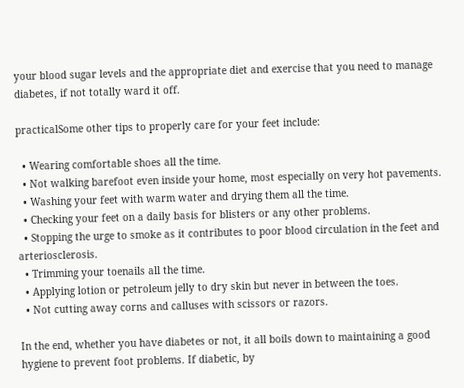your blood sugar levels and the appropriate diet and exercise that you need to manage diabetes, if not totally ward it off.

practicalSome other tips to properly care for your feet include:

  • Wearing comfortable shoes all the time.
  • Not walking barefoot even inside your home, most especially on very hot pavements.
  • Washing your feet with warm water and drying them all the time.
  • Checking your feet on a daily basis for blisters or any other problems.
  • Stopping the urge to smoke as it contributes to poor blood circulation in the feet and arteriosclerosis.
  • Trimming your toenails all the time.
  • Applying lotion or petroleum jelly to dry skin but never in between the toes.
  • Not cutting away corns and calluses with scissors or razors.

In the end, whether you have diabetes or not, it all boils down to maintaining a good hygiene to prevent foot problems. If diabetic, by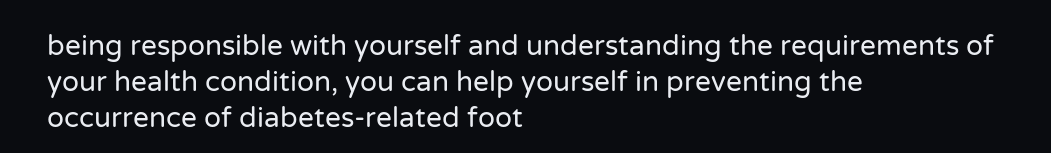being responsible with yourself and understanding the requirements of your health condition, you can help yourself in preventing the occurrence of diabetes-related foot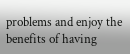problems and enjoy the benefits of having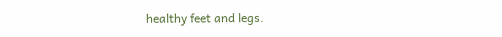healthy feet and legs.